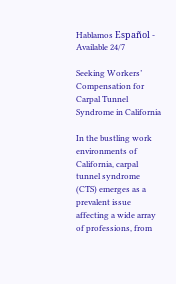Hablamos Español - Available 24/7

Seeking Workers’ Compensation for Carpal Tunnel Syndrome in California

In the bustling work environments of California, carpal tunnel syndrome (CTS) emerges as a prevalent issue affecting a wide array of professions, from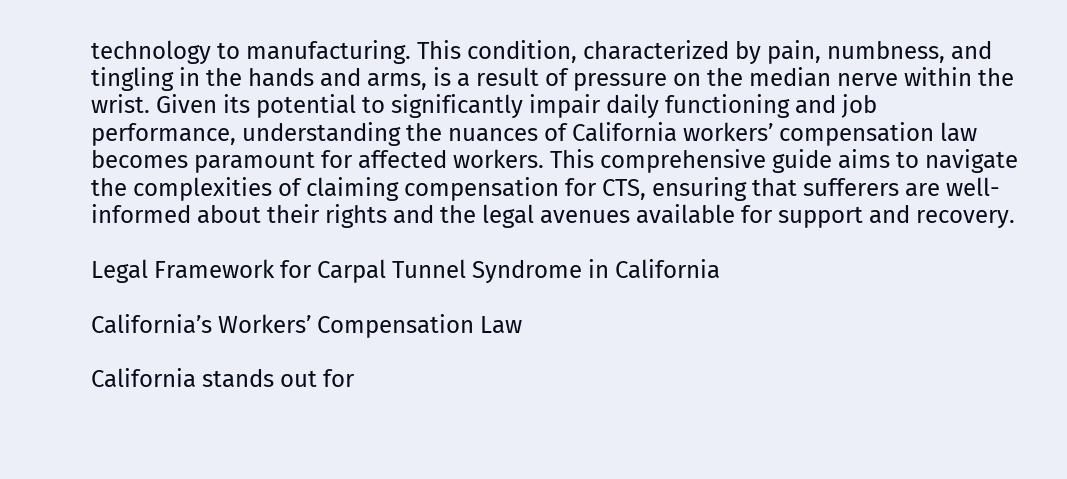technology to manufacturing. This condition, characterized by pain, numbness, and tingling in the hands and arms, is a result of pressure on the median nerve within the wrist. Given its potential to significantly impair daily functioning and job performance, understanding the nuances of California workers’ compensation law becomes paramount for affected workers. This comprehensive guide aims to navigate the complexities of claiming compensation for CTS, ensuring that sufferers are well-informed about their rights and the legal avenues available for support and recovery.

Legal Framework for Carpal Tunnel Syndrome in California

California’s Workers’ Compensation Law

California stands out for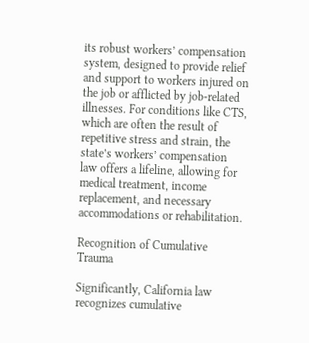its robust workers’ compensation system, designed to provide relief and support to workers injured on the job or afflicted by job-related illnesses. For conditions like CTS, which are often the result of repetitive stress and strain, the state’s workers’ compensation law offers a lifeline, allowing for medical treatment, income replacement, and necessary accommodations or rehabilitation.

Recognition of Cumulative Trauma

Significantly, California law recognizes cumulative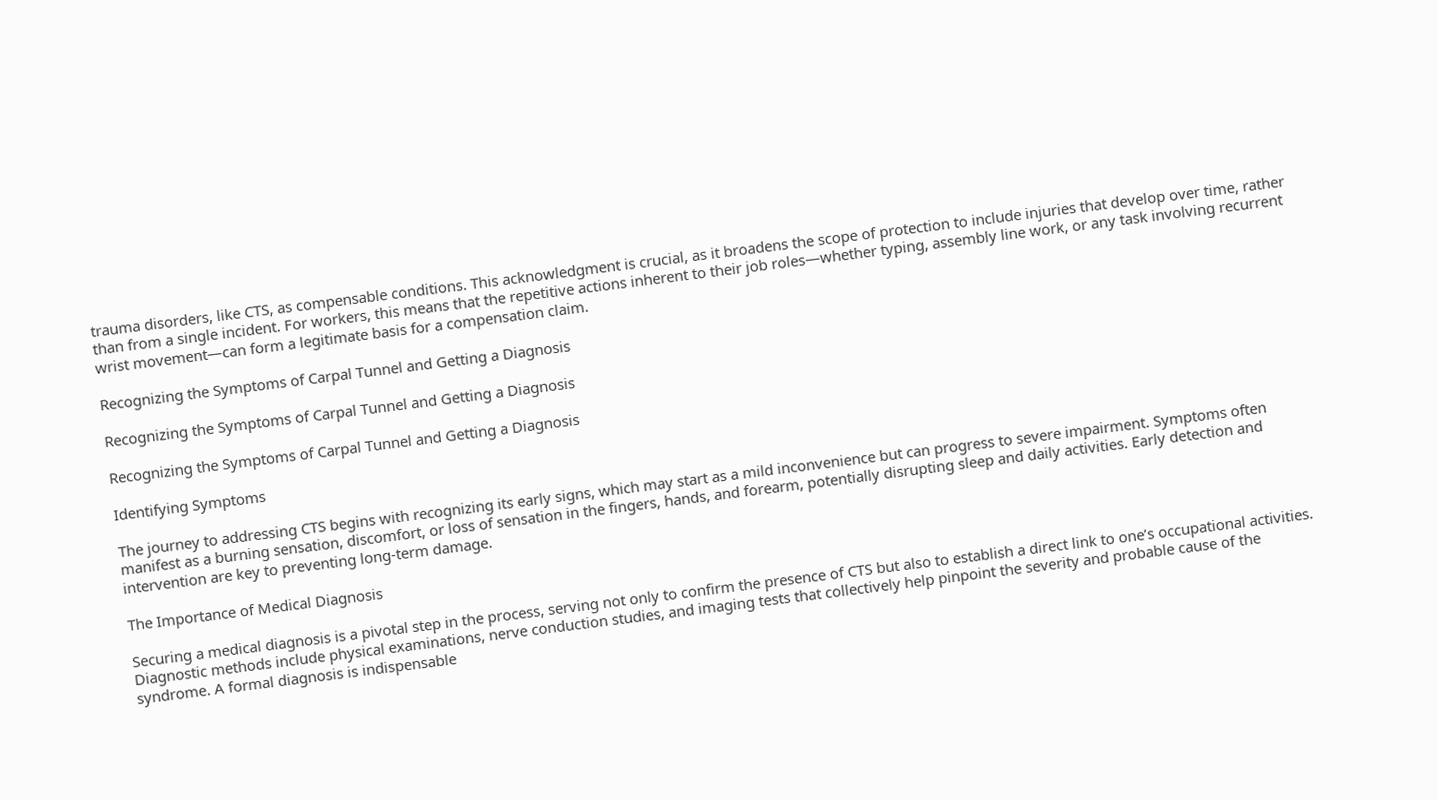trauma disorders, like CTS, as compensable conditions. This acknowledgment is crucial, as it broadens the scope of protection to include injuries that develop over time, rather than from a single incident. For workers, this means that the repetitive actions inherent to their job roles—whether typing, assembly line work, or any task involving recurrent wrist movement—can form a legitimate basis for a compensation claim.

Recognizing the Symptoms of Carpal Tunnel and Getting a Diagnosis

Recognizing the Symptoms of Carpal Tunnel and Getting a Diagnosis

Recognizing the Symptoms of Carpal Tunnel and Getting a Diagnosis

Identifying Symptoms

The journey to addressing CTS begins with recognizing its early signs, which may start as a mild inconvenience but can progress to severe impairment. Symptoms often manifest as a burning sensation, discomfort, or loss of sensation in the fingers, hands, and forearm, potentially disrupting sleep and daily activities. Early detection and intervention are key to preventing long-term damage.

The Importance of Medical Diagnosis

Securing a medical diagnosis is a pivotal step in the process, serving not only to confirm the presence of CTS but also to establish a direct link to one’s occupational activities. Diagnostic methods include physical examinations, nerve conduction studies, and imaging tests that collectively help pinpoint the severity and probable cause of the syndrome. A formal diagnosis is indispensable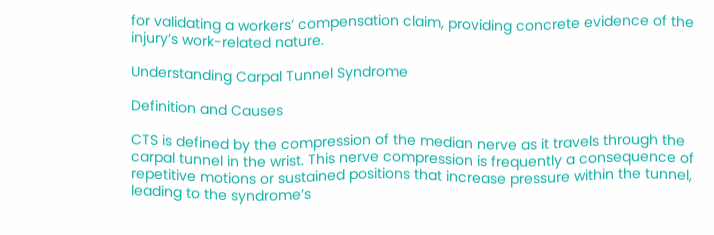for validating a workers’ compensation claim, providing concrete evidence of the injury’s work-related nature.

Understanding Carpal Tunnel Syndrome

Definition and Causes

CTS is defined by the compression of the median nerve as it travels through the carpal tunnel in the wrist. This nerve compression is frequently a consequence of repetitive motions or sustained positions that increase pressure within the tunnel, leading to the syndrome’s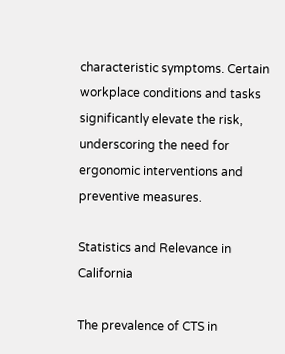characteristic symptoms. Certain workplace conditions and tasks significantly elevate the risk, underscoring the need for ergonomic interventions and preventive measures.

Statistics and Relevance in California

The prevalence of CTS in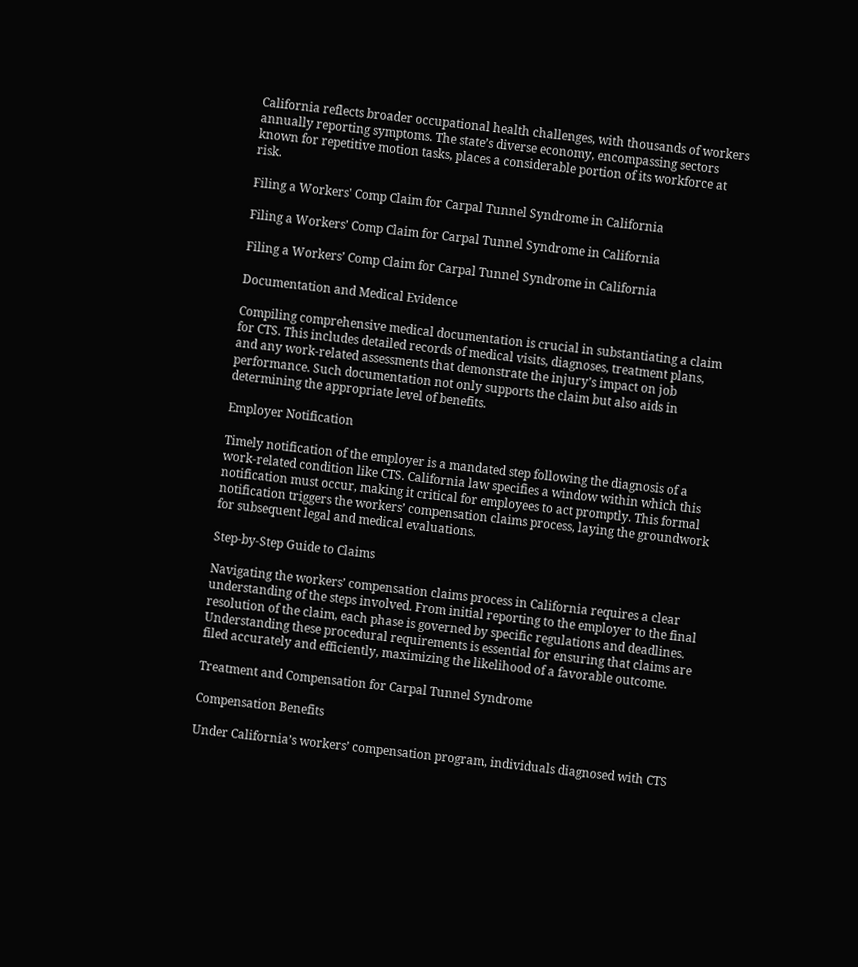California reflects broader occupational health challenges, with thousands of workers annually reporting symptoms. The state’s diverse economy, encompassing sectors known for repetitive motion tasks, places a considerable portion of its workforce at risk.

Filing a Workers' Comp Claim for Carpal Tunnel Syndrome in California

Filing a Workers’ Comp Claim for Carpal Tunnel Syndrome in California

Filing a Workers’ Comp Claim for Carpal Tunnel Syndrome in California

Documentation and Medical Evidence

Compiling comprehensive medical documentation is crucial in substantiating a claim for CTS. This includes detailed records of medical visits, diagnoses, treatment plans, and any work-related assessments that demonstrate the injury’s impact on job performance. Such documentation not only supports the claim but also aids in determining the appropriate level of benefits.

Employer Notification

Timely notification of the employer is a mandated step following the diagnosis of a work-related condition like CTS. California law specifies a window within which this notification must occur, making it critical for employees to act promptly. This formal notification triggers the workers’ compensation claims process, laying the groundwork for subsequent legal and medical evaluations.

Step-by-Step Guide to Claims

Navigating the workers’ compensation claims process in California requires a clear understanding of the steps involved. From initial reporting to the employer to the final resolution of the claim, each phase is governed by specific regulations and deadlines. Understanding these procedural requirements is essential for ensuring that claims are filed accurately and efficiently, maximizing the likelihood of a favorable outcome.

Treatment and Compensation for Carpal Tunnel Syndrome

Compensation Benefits

Under California’s workers’ compensation program, individuals diagnosed with CTS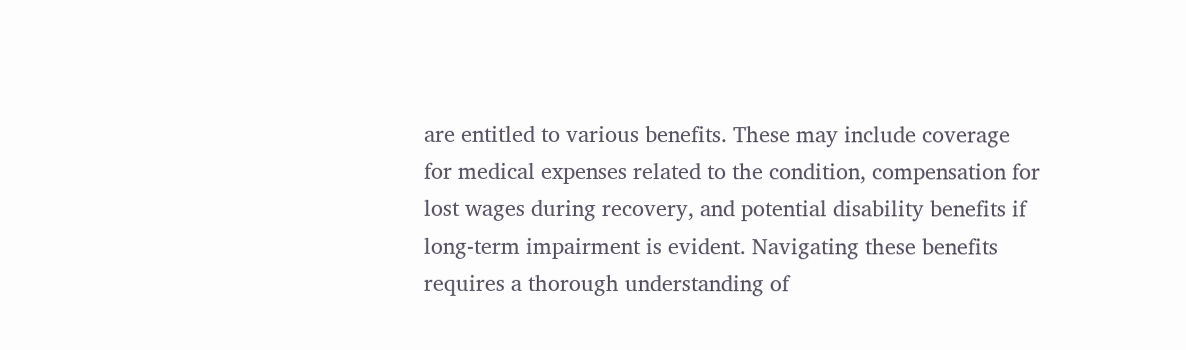are entitled to various benefits. These may include coverage for medical expenses related to the condition, compensation for lost wages during recovery, and potential disability benefits if long-term impairment is evident. Navigating these benefits requires a thorough understanding of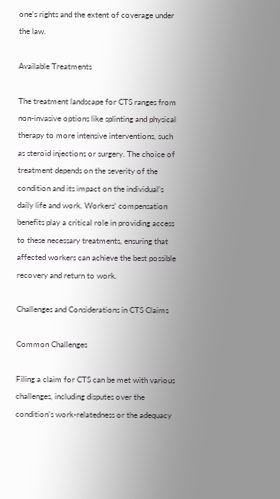one’s rights and the extent of coverage under the law.

Available Treatments

The treatment landscape for CTS ranges from non-invasive options like splinting and physical therapy to more intensive interventions, such as steroid injections or surgery. The choice of treatment depends on the severity of the condition and its impact on the individual’s daily life and work. Workers’ compensation benefits play a critical role in providing access to these necessary treatments, ensuring that affected workers can achieve the best possible recovery and return to work.

Challenges and Considerations in CTS Claims

Common Challenges

Filing a claim for CTS can be met with various challenges, including disputes over the condition’s work-relatedness or the adequacy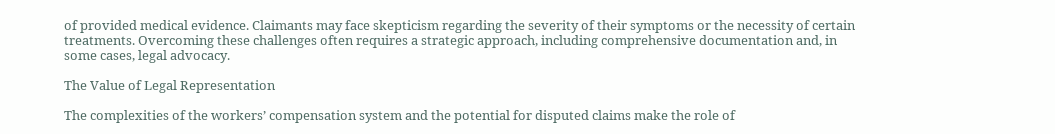of provided medical evidence. Claimants may face skepticism regarding the severity of their symptoms or the necessity of certain treatments. Overcoming these challenges often requires a strategic approach, including comprehensive documentation and, in some cases, legal advocacy.

The Value of Legal Representation

The complexities of the workers’ compensation system and the potential for disputed claims make the role of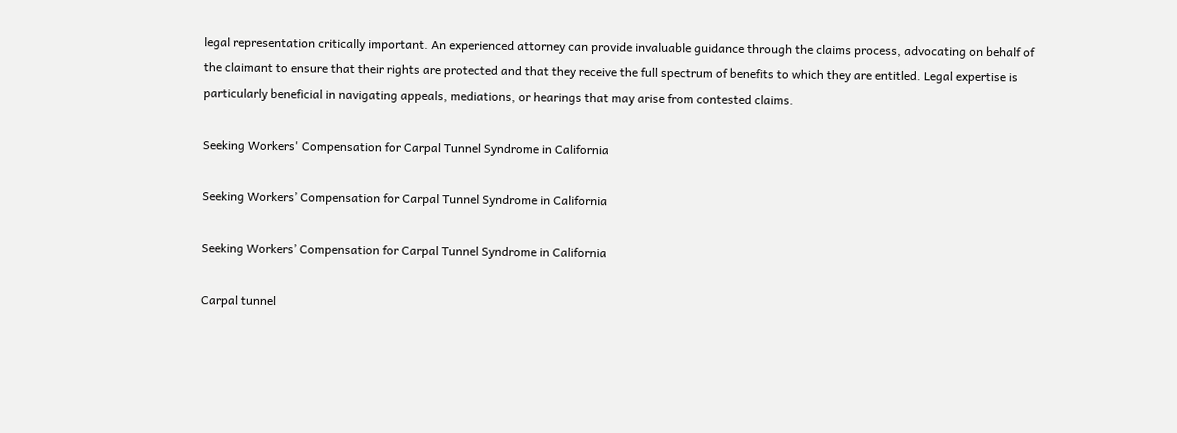legal representation critically important. An experienced attorney can provide invaluable guidance through the claims process, advocating on behalf of the claimant to ensure that their rights are protected and that they receive the full spectrum of benefits to which they are entitled. Legal expertise is particularly beneficial in navigating appeals, mediations, or hearings that may arise from contested claims.

Seeking Workers' Compensation for Carpal Tunnel Syndrome in California

Seeking Workers’ Compensation for Carpal Tunnel Syndrome in California

Seeking Workers’ Compensation for Carpal Tunnel Syndrome in California

Carpal tunnel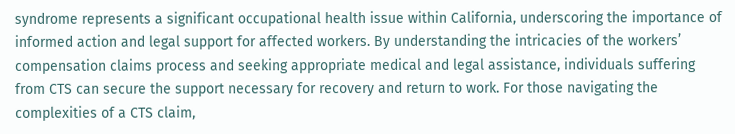syndrome represents a significant occupational health issue within California, underscoring the importance of informed action and legal support for affected workers. By understanding the intricacies of the workers’ compensation claims process and seeking appropriate medical and legal assistance, individuals suffering from CTS can secure the support necessary for recovery and return to work. For those navigating the complexities of a CTS claim,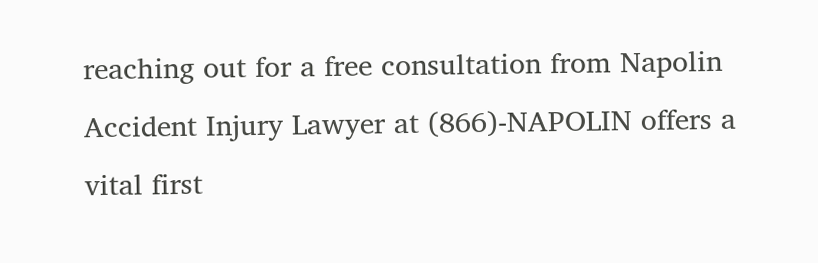reaching out for a free consultation from Napolin Accident Injury Lawyer at (866)-NAPOLIN offers a vital first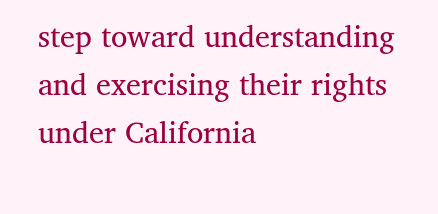step toward understanding and exercising their rights under California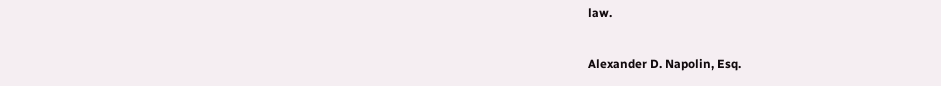law.

Alexander D. Napolin, Esq.